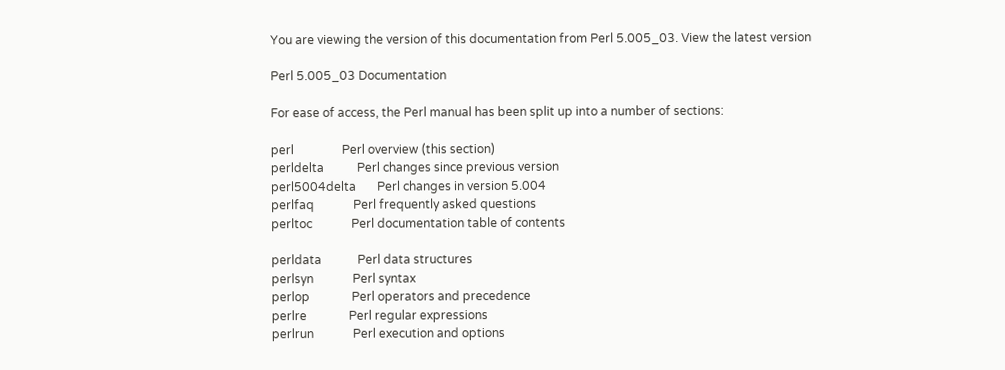You are viewing the version of this documentation from Perl 5.005_03. View the latest version

Perl 5.005_03 Documentation

For ease of access, the Perl manual has been split up into a number of sections:

perl                Perl overview (this section)
perldelta           Perl changes since previous version
perl5004delta       Perl changes in version 5.004
perlfaq             Perl frequently asked questions
perltoc             Perl documentation table of contents

perldata            Perl data structures
perlsyn             Perl syntax
perlop              Perl operators and precedence
perlre              Perl regular expressions
perlrun             Perl execution and options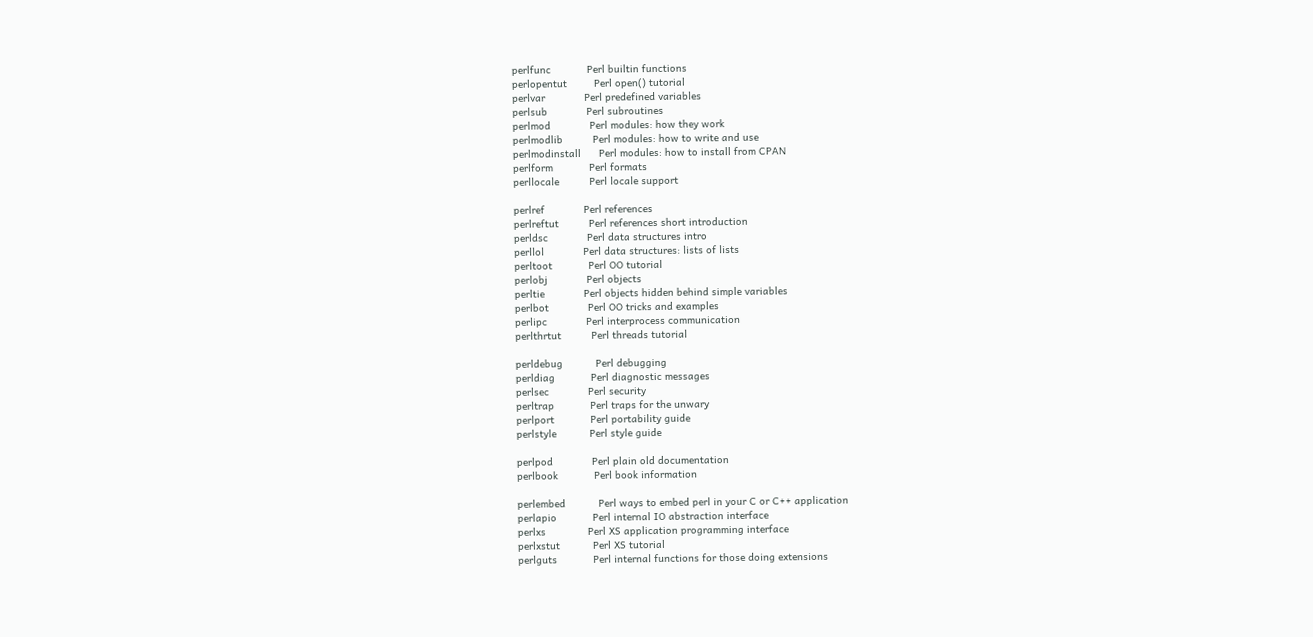perlfunc            Perl builtin functions
perlopentut         Perl open() tutorial
perlvar             Perl predefined variables
perlsub             Perl subroutines
perlmod             Perl modules: how they work
perlmodlib          Perl modules: how to write and use
perlmodinstall      Perl modules: how to install from CPAN
perlform            Perl formats
perllocale          Perl locale support

perlref             Perl references
perlreftut          Perl references short introduction
perldsc             Perl data structures intro
perllol             Perl data structures: lists of lists
perltoot            Perl OO tutorial
perlobj             Perl objects
perltie             Perl objects hidden behind simple variables
perlbot             Perl OO tricks and examples
perlipc             Perl interprocess communication
perlthrtut          Perl threads tutorial

perldebug           Perl debugging
perldiag            Perl diagnostic messages
perlsec             Perl security
perltrap            Perl traps for the unwary
perlport            Perl portability guide
perlstyle           Perl style guide

perlpod             Perl plain old documentation
perlbook            Perl book information

perlembed           Perl ways to embed perl in your C or C++ application
perlapio            Perl internal IO abstraction interface
perlxs              Perl XS application programming interface
perlxstut           Perl XS tutorial
perlguts            Perl internal functions for those doing extensions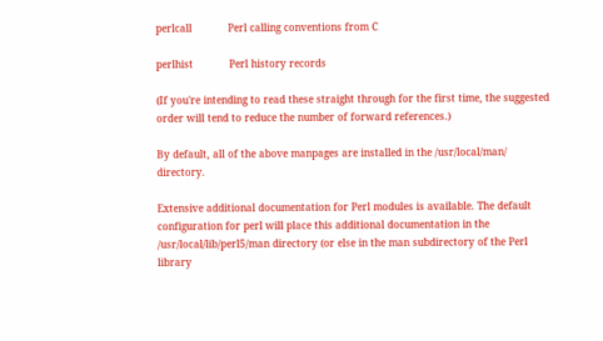perlcall            Perl calling conventions from C

perlhist            Perl history records

(If you're intending to read these straight through for the first time, the suggested order will tend to reduce the number of forward references.)

By default, all of the above manpages are installed in the /usr/local/man/ directory.

Extensive additional documentation for Perl modules is available. The default configuration for perl will place this additional documentation in the /usr/local/lib/perl5/man directory (or else in the man subdirectory of the Perl library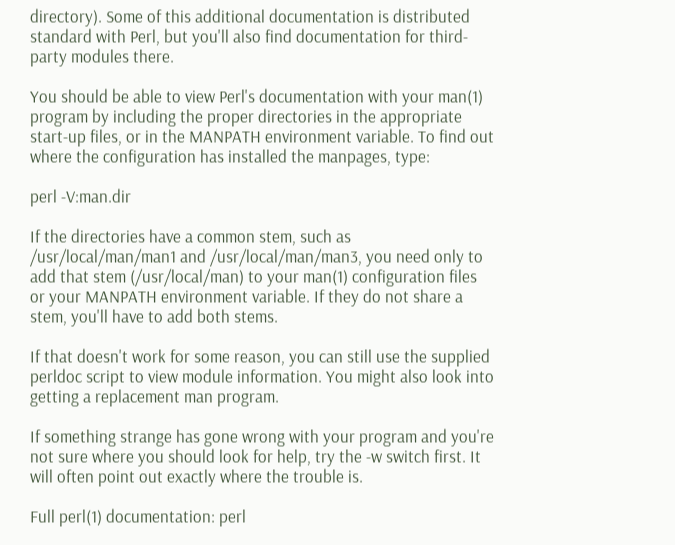directory). Some of this additional documentation is distributed standard with Perl, but you'll also find documentation for third-party modules there.

You should be able to view Perl's documentation with your man(1) program by including the proper directories in the appropriate start-up files, or in the MANPATH environment variable. To find out where the configuration has installed the manpages, type:

perl -V:man.dir

If the directories have a common stem, such as /usr/local/man/man1 and /usr/local/man/man3, you need only to add that stem (/usr/local/man) to your man(1) configuration files or your MANPATH environment variable. If they do not share a stem, you'll have to add both stems.

If that doesn't work for some reason, you can still use the supplied perldoc script to view module information. You might also look into getting a replacement man program.

If something strange has gone wrong with your program and you're not sure where you should look for help, try the -w switch first. It will often point out exactly where the trouble is.

Full perl(1) documentation: perl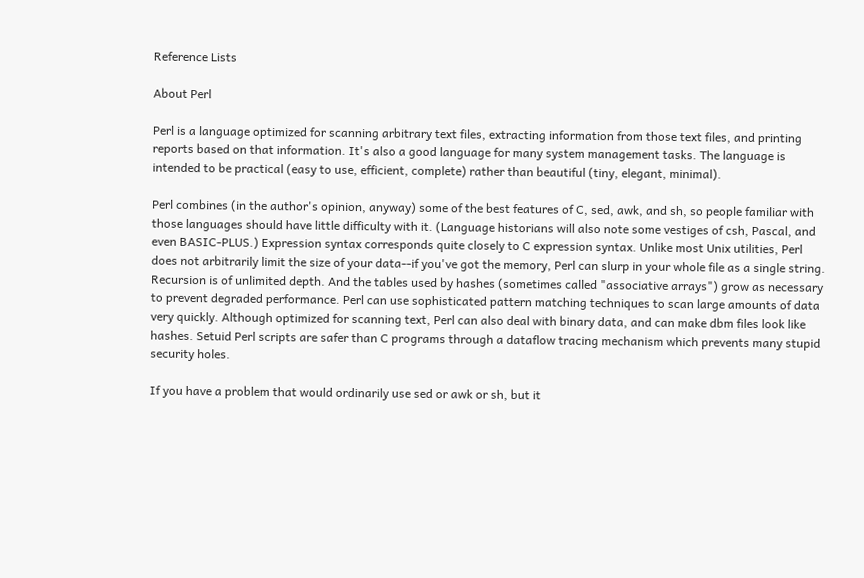Reference Lists

About Perl

Perl is a language optimized for scanning arbitrary text files, extracting information from those text files, and printing reports based on that information. It's also a good language for many system management tasks. The language is intended to be practical (easy to use, efficient, complete) rather than beautiful (tiny, elegant, minimal).

Perl combines (in the author's opinion, anyway) some of the best features of C, sed, awk, and sh, so people familiar with those languages should have little difficulty with it. (Language historians will also note some vestiges of csh, Pascal, and even BASIC-PLUS.) Expression syntax corresponds quite closely to C expression syntax. Unlike most Unix utilities, Perl does not arbitrarily limit the size of your data--if you've got the memory, Perl can slurp in your whole file as a single string. Recursion is of unlimited depth. And the tables used by hashes (sometimes called "associative arrays") grow as necessary to prevent degraded performance. Perl can use sophisticated pattern matching techniques to scan large amounts of data very quickly. Although optimized for scanning text, Perl can also deal with binary data, and can make dbm files look like hashes. Setuid Perl scripts are safer than C programs through a dataflow tracing mechanism which prevents many stupid security holes.

If you have a problem that would ordinarily use sed or awk or sh, but it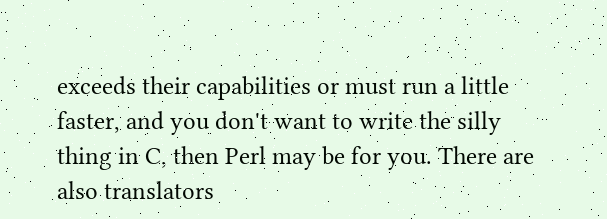exceeds their capabilities or must run a little faster, and you don't want to write the silly thing in C, then Perl may be for you. There are also translators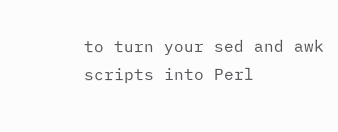to turn your sed and awk scripts into Perl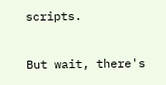scripts.

But wait, there's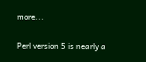more...

Perl version 5 is nearly a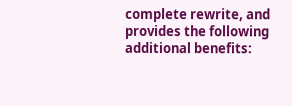complete rewrite, and provides the following additional benefits: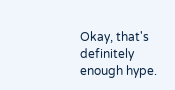Okay, that's definitely enough hype.